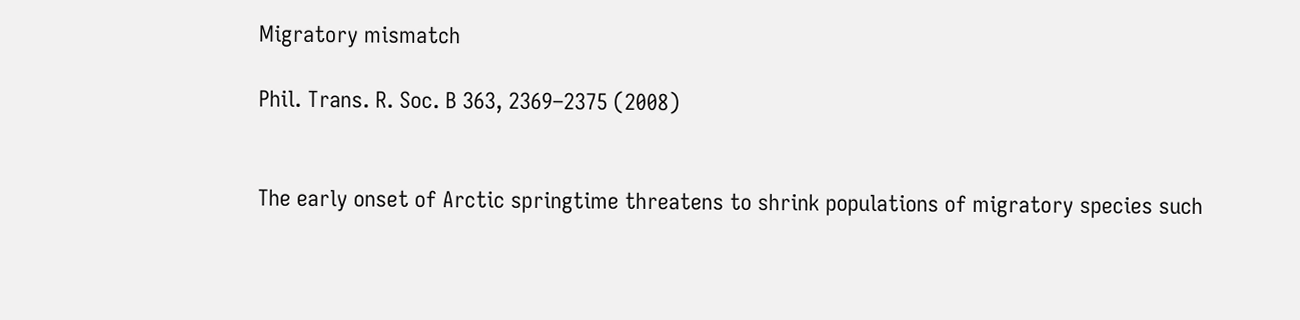Migratory mismatch

Phil. Trans. R. Soc. B 363, 2369–2375 (2008)


The early onset of Arctic springtime threatens to shrink populations of migratory species such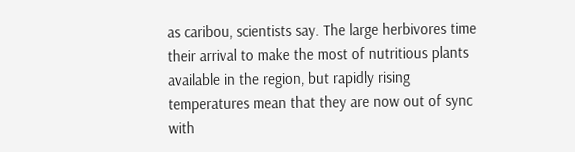as caribou, scientists say. The large herbivores time their arrival to make the most of nutritious plants available in the region, but rapidly rising temperatures mean that they are now out of sync with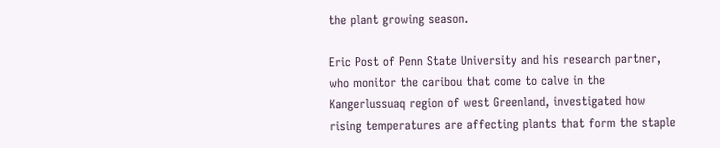the plant growing season.

Eric Post of Penn State University and his research partner, who monitor the caribou that come to calve in the Kangerlussuaq region of west Greenland, investigated how rising temperatures are affecting plants that form the staple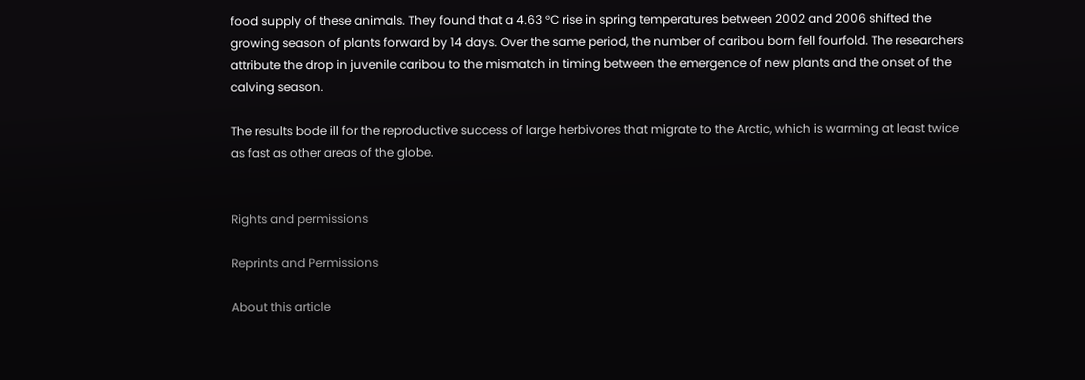food supply of these animals. They found that a 4.63 °C rise in spring temperatures between 2002 and 2006 shifted the growing season of plants forward by 14 days. Over the same period, the number of caribou born fell fourfold. The researchers attribute the drop in juvenile caribou to the mismatch in timing between the emergence of new plants and the onset of the calving season.

The results bode ill for the reproductive success of large herbivores that migrate to the Arctic, which is warming at least twice as fast as other areas of the globe.


Rights and permissions

Reprints and Permissions

About this article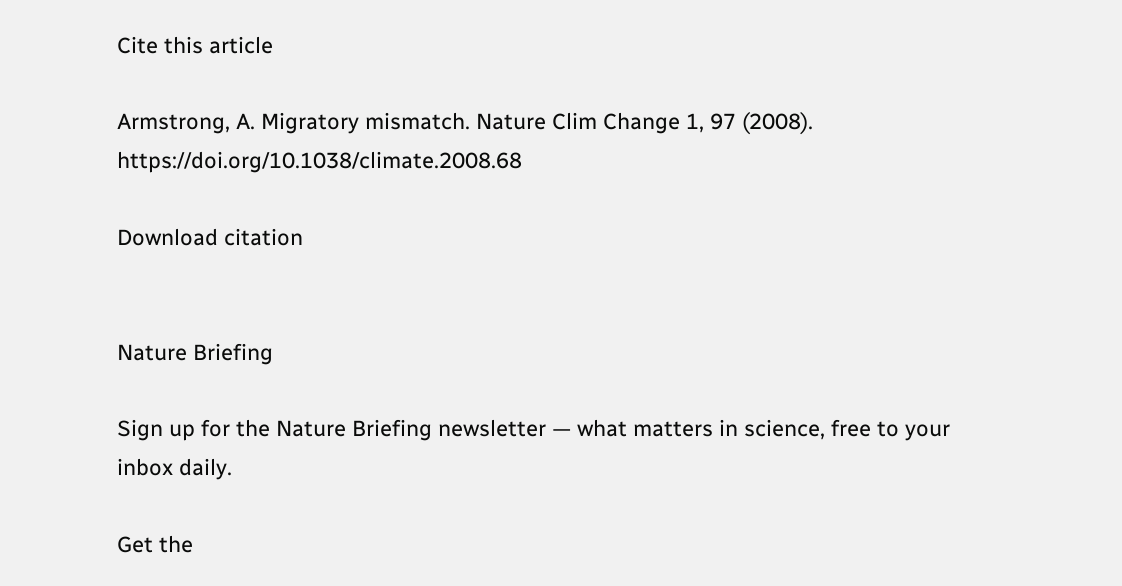Cite this article

Armstrong, A. Migratory mismatch. Nature Clim Change 1, 97 (2008). https://doi.org/10.1038/climate.2008.68

Download citation


Nature Briefing

Sign up for the Nature Briefing newsletter — what matters in science, free to your inbox daily.

Get the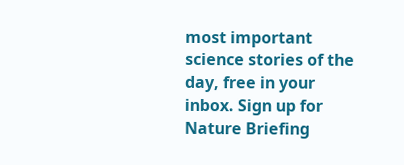most important science stories of the day, free in your inbox. Sign up for Nature Briefing